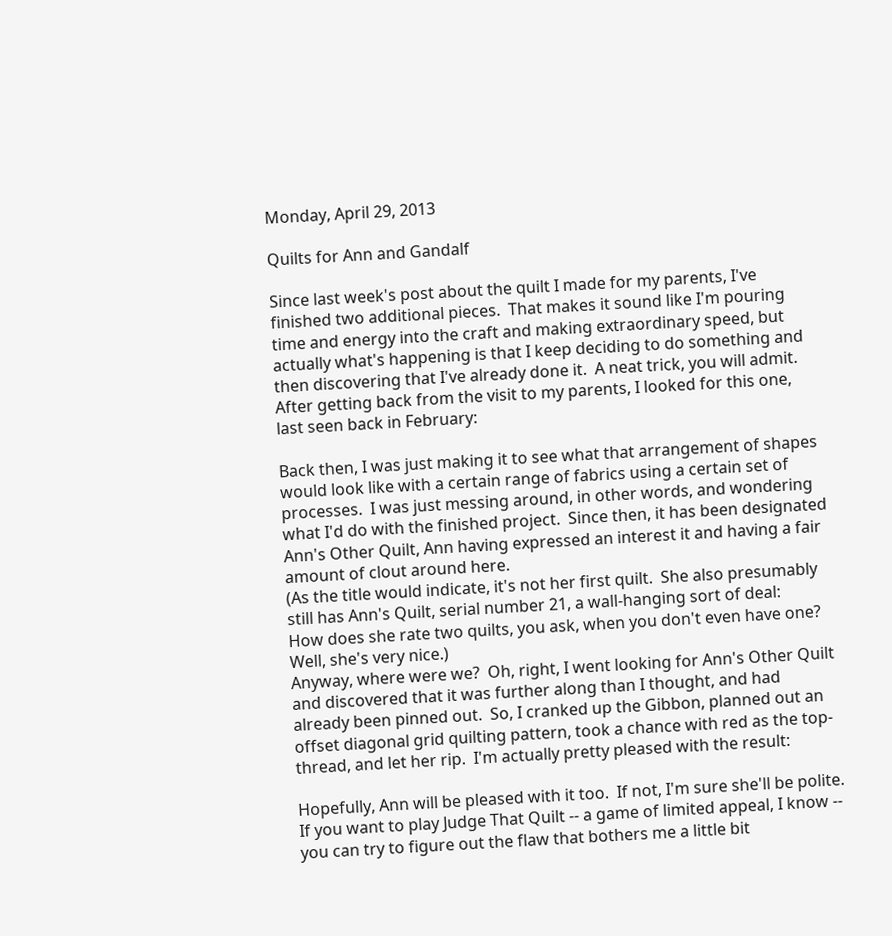Monday, April 29, 2013

Quilts for Ann and Gandalf

Since last week's post about the quilt I made for my parents, I've finished two additional pieces.  That makes it sound like I'm pouring time and energy into the craft and making extraordinary speed, but actually what's happening is that I keep deciding to do something and then discovering that I've already done it.  A neat trick, you will admit. After getting back from the visit to my parents, I looked for this one, last seen back in February:

Back then, I was just making it to see what that arrangement of shapes would look like with a certain range of fabrics using a certain set of processes.  I was just messing around, in other words, and wondering what I'd do with the finished project.  Since then, it has been designated Ann's Other Quilt, Ann having expressed an interest it and having a fair amount of clout around here.
(As the title would indicate, it's not her first quilt.  She also presumably still has Ann's Quilt, serial number 21, a wall-hanging sort of deal:
How does she rate two quilts, you ask, when you don't even have one?  Well, she's very nice.)
Anyway, where were we?  Oh, right, I went looking for Ann's Other Quilt and discovered that it was further along than I thought, and had already been pinned out.  So, I cranked up the Gibbon, planned out an offset diagonal grid quilting pattern, took a chance with red as the top-thread, and let her rip.  I'm actually pretty pleased with the result:

Hopefully, Ann will be pleased with it too.  If not, I'm sure she'll be polite. If you want to play Judge That Quilt -- a game of limited appeal, I know -- you can try to figure out the flaw that bothers me a little bit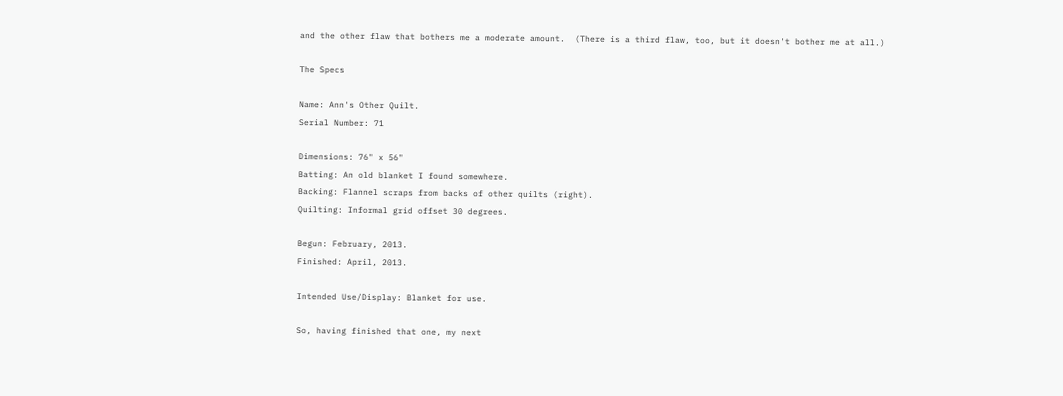and the other flaw that bothers me a moderate amount.  (There is a third flaw, too, but it doesn't bother me at all.)

The Specs

Name: Ann's Other Quilt.
Serial Number: 71

Dimensions: 76" x 56"
Batting: An old blanket I found somewhere.
Backing: Flannel scraps from backs of other quilts (right).
Quilting: Informal grid offset 30 degrees.

Begun: February, 2013.
Finished: April, 2013.

Intended Use/Display: Blanket for use.

So, having finished that one, my next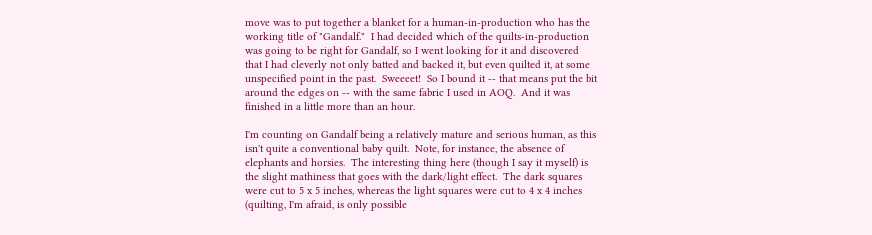move was to put together a blanket for a human-in-production who has the working title of "Gandalf."  I had decided which of the quilts-in-production was going to be right for Gandalf, so I went looking for it and discovered that I had cleverly not only batted and backed it, but even quilted it, at some unspecified point in the past.  Sweeeet!  So I bound it -- that means put the bit around the edges on -- with the same fabric I used in AOQ.  And it was finished in a little more than an hour.

I'm counting on Gandalf being a relatively mature and serious human, as this isn't quite a conventional baby quilt.  Note, for instance, the absence of elephants and horsies.  The interesting thing here (though I say it myself) is the slight mathiness that goes with the dark/light effect.  The dark squares were cut to 5 x 5 inches, whereas the light squares were cut to 4 x 4 inches (quilting, I'm afraid, is only possible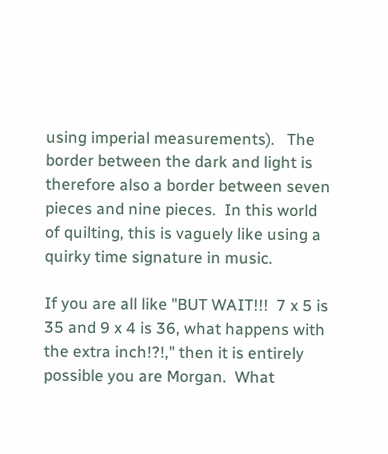using imperial measurements).   The border between the dark and light is therefore also a border between seven pieces and nine pieces.  In this world of quilting, this is vaguely like using a quirky time signature in music.

If you are all like "BUT WAIT!!!  7 x 5 is 35 and 9 x 4 is 36, what happens with the extra inch!?!," then it is entirely possible you are Morgan.  What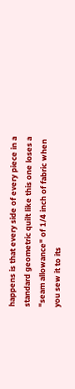happens is that every side of every piece in a standard geometric quilt like this one loses a "seam allowance" of 1/4 inch of fabric when you sew it to its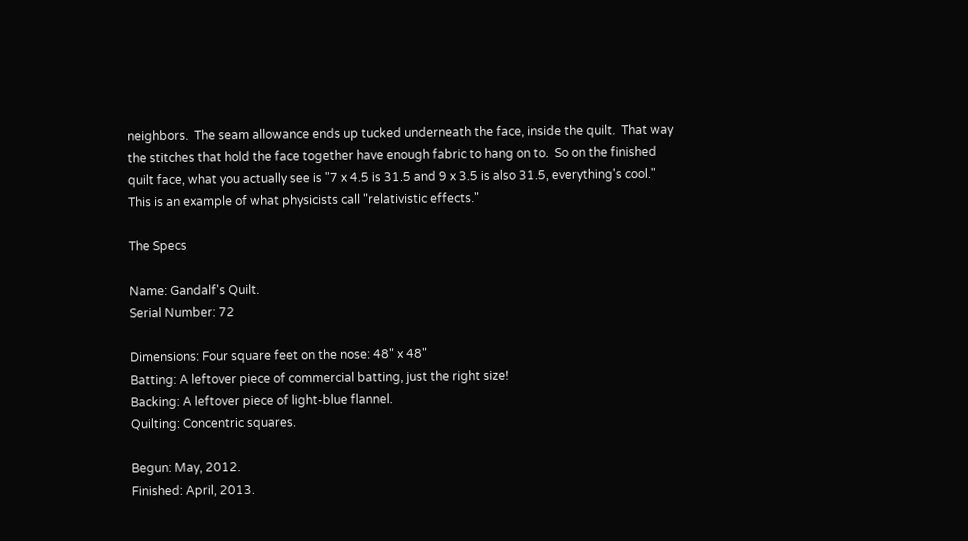neighbors.  The seam allowance ends up tucked underneath the face, inside the quilt.  That way the stitches that hold the face together have enough fabric to hang on to.  So on the finished quilt face, what you actually see is "7 x 4.5 is 31.5 and 9 x 3.5 is also 31.5, everything's cool."  This is an example of what physicists call "relativistic effects."

The Specs

Name: Gandalf's Quilt.
Serial Number: 72

Dimensions: Four square feet on the nose: 48" x 48"
Batting: A leftover piece of commercial batting, just the right size!
Backing: A leftover piece of light-blue flannel.
Quilting: Concentric squares.

Begun: May, 2012.
Finished: April, 2013.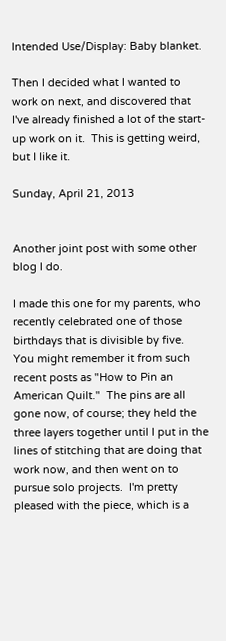Intended Use/Display: Baby blanket.

Then I decided what I wanted to work on next, and discovered that I've already finished a lot of the start-up work on it.  This is getting weird, but I like it.

Sunday, April 21, 2013


Another joint post with some other blog I do.

I made this one for my parents, who recently celebrated one of those birthdays that is divisible by five.
You might remember it from such recent posts as "How to Pin an American Quilt."  The pins are all gone now, of course; they held the three layers together until I put in the lines of stitching that are doing that work now, and then went on to pursue solo projects.  I'm pretty pleased with the piece, which is a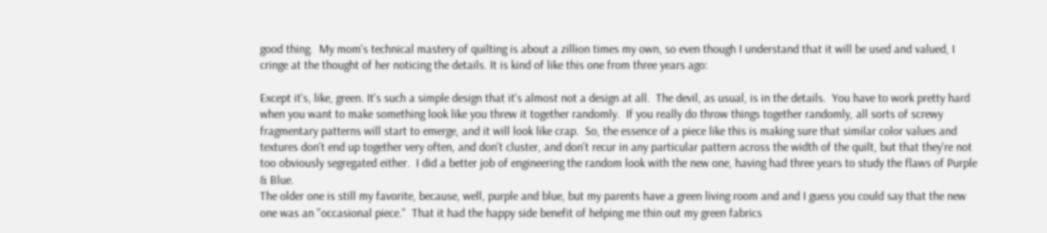good thing.  My mom's technical mastery of quilting is about a zillion times my own, so even though I understand that it will be used and valued, I cringe at the thought of her noticing the details. It is kind of like this one from three years ago:

Except it's, like, green. It's such a simple design that it's almost not a design at all.  The devil, as usual, is in the details.  You have to work pretty hard when you want to make something look like you threw it together randomly.  If you really do throw things together randomly, all sorts of screwy fragmentary patterns will start to emerge, and it will look like crap.  So, the essence of a piece like this is making sure that similar color values and textures don't end up together very often, and don't cluster, and don't recur in any particular pattern across the width of the quilt, but that they're not too obviously segregated either.  I did a better job of engineering the random look with the new one, having had three years to study the flaws of Purple & Blue.
The older one is still my favorite, because, well, purple and blue, but my parents have a green living room and and I guess you could say that the new one was an "occasional piece."  That it had the happy side benefit of helping me thin out my green fabrics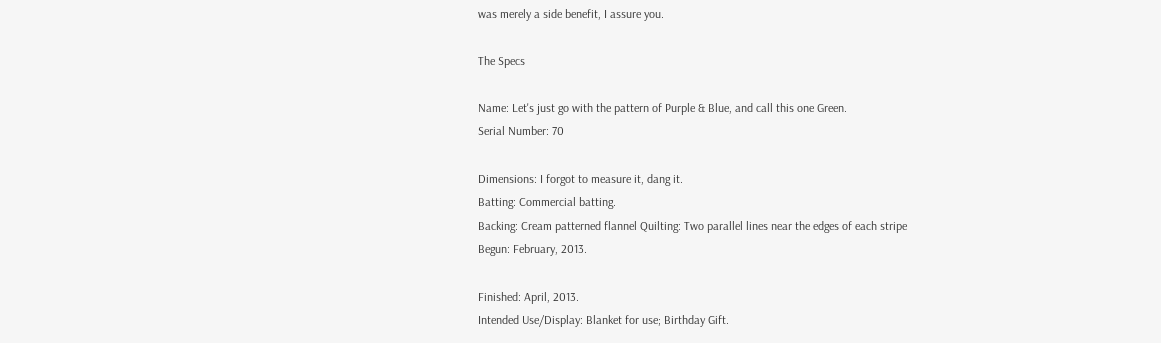was merely a side benefit, I assure you.

The Specs

Name: Let's just go with the pattern of Purple & Blue, and call this one Green.
Serial Number: 70

Dimensions: I forgot to measure it, dang it.
Batting: Commercial batting.
Backing: Cream patterned flannel Quilting: Two parallel lines near the edges of each stripe
Begun: February, 2013.

Finished: April, 2013.
Intended Use/Display: Blanket for use; Birthday Gift.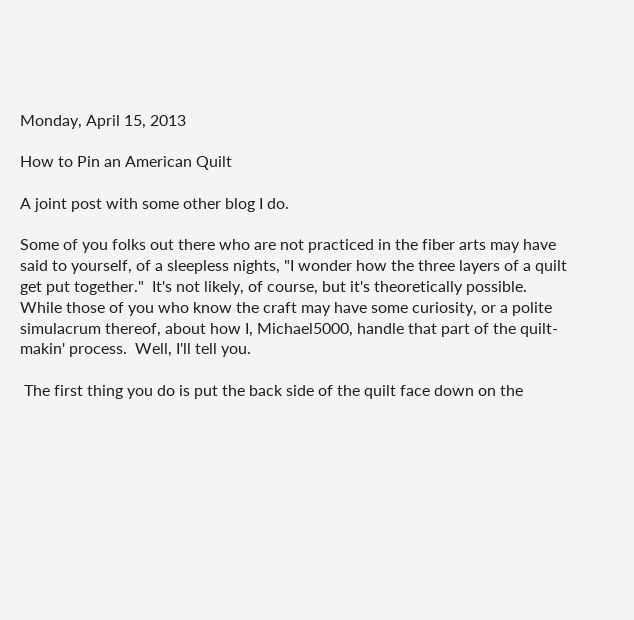Monday, April 15, 2013

How to Pin an American Quilt

A joint post with some other blog I do.

Some of you folks out there who are not practiced in the fiber arts may have said to yourself, of a sleepless nights, "I wonder how the three layers of a quilt get put together."  It's not likely, of course, but it's theoretically possible.  While those of you who know the craft may have some curiosity, or a polite simulacrum thereof, about how I, Michael5000, handle that part of the quilt-makin' process.  Well, I'll tell you.

 The first thing you do is put the back side of the quilt face down on the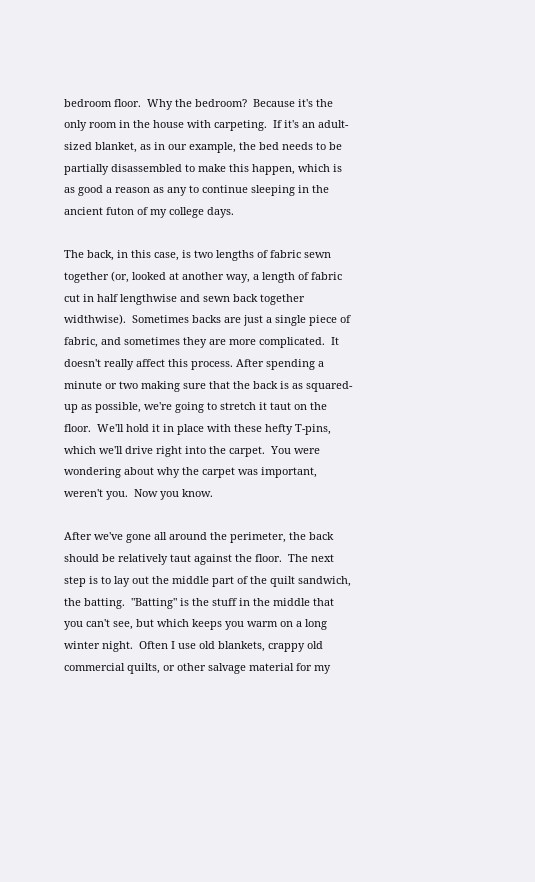bedroom floor.  Why the bedroom?  Because it's the only room in the house with carpeting.  If it's an adult-sized blanket, as in our example, the bed needs to be partially disassembled to make this happen, which is as good a reason as any to continue sleeping in the ancient futon of my college days.

The back, in this case, is two lengths of fabric sewn together (or, looked at another way, a length of fabric cut in half lengthwise and sewn back together widthwise).  Sometimes backs are just a single piece of fabric, and sometimes they are more complicated.  It doesn't really affect this process. After spending a minute or two making sure that the back is as squared-up as possible, we're going to stretch it taut on the floor.  We'll hold it in place with these hefty T-pins, which we'll drive right into the carpet.  You were wondering about why the carpet was important, weren't you.  Now you know.

After we've gone all around the perimeter, the back should be relatively taut against the floor.  The next step is to lay out the middle part of the quilt sandwich, the batting.  "Batting" is the stuff in the middle that you can't see, but which keeps you warm on a long winter night.  Often I use old blankets, crappy old commercial quilts, or other salvage material for my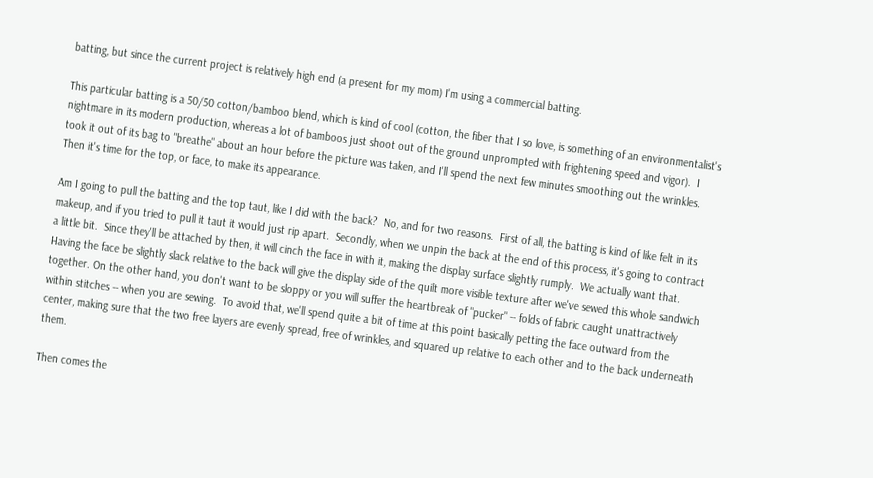batting, but since the current project is relatively high end (a present for my mom) I'm using a commercial batting.

This particular batting is a 50/50 cotton/bamboo blend, which is kind of cool (cotton, the fiber that I so love, is something of an environmentalist's nightmare in its modern production, whereas a lot of bamboos just shoot out of the ground unprompted with frightening speed and vigor).  I took it out of its bag to "breathe" about an hour before the picture was taken, and I'll spend the next few minutes smoothing out the wrinkles. Then it's time for the top, or face, to make its appearance.

Am I going to pull the batting and the top taut, like I did with the back?  No, and for two reasons.  First of all, the batting is kind of like felt in its makeup, and if you tried to pull it taut it would just rip apart.  Secondly, when we unpin the back at the end of this process, it's going to contract a little bit.  Since they'll be attached by then, it will cinch the face in with it, making the display surface slightly rumply.  We actually want that.  Having the face be slightly slack relative to the back will give the display side of the quilt more visible texture after we've sewed this whole sandwich together. On the other hand, you don't want to be sloppy or you will suffer the heartbreak of "pucker" -- folds of fabric caught unattractively within stitches -- when you are sewing.  To avoid that, we'll spend quite a bit of time at this point basically petting the face outward from the center, making sure that the two free layers are evenly spread, free of wrinkles, and squared up relative to each other and to the back underneath them.

Then comes the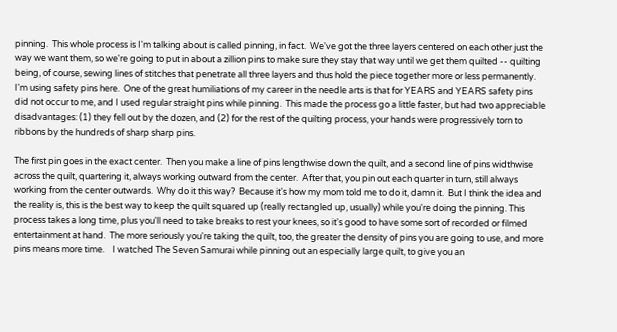pinning.  This whole process is I'm talking about is called pinning, in fact.  We've got the three layers centered on each other just the way we want them, so we're going to put in about a zillion pins to make sure they stay that way until we get them quilted -- quilting being, of course, sewing lines of stitches that penetrate all three layers and thus hold the piece together more or less permanently. I'm using safety pins here.  One of the great humiliations of my career in the needle arts is that for YEARS and YEARS safety pins did not occur to me, and I used regular straight pins while pinning.  This made the process go a little faster, but had two appreciable disadvantages: (1) they fell out by the dozen, and (2) for the rest of the quilting process, your hands were progressively torn to ribbons by the hundreds of sharp sharp pins.

The first pin goes in the exact center.  Then you make a line of pins lengthwise down the quilt, and a second line of pins widthwise across the quilt, quartering it, always working outward from the center.  After that, you pin out each quarter in turn, still always working from the center outwards.  Why do it this way?  Because it's how my mom told me to do it, damn it.  But I think the idea and the reality is, this is the best way to keep the quilt squared up (really rectangled up, usually) while you're doing the pinning. This process takes a long time, plus you'll need to take breaks to rest your knees, so it's good to have some sort of recorded or filmed entertainment at hand.  The more seriously you're taking the quilt, too, the greater the density of pins you are going to use, and more pins means more time.    I watched The Seven Samurai while pinning out an especially large quilt, to give you an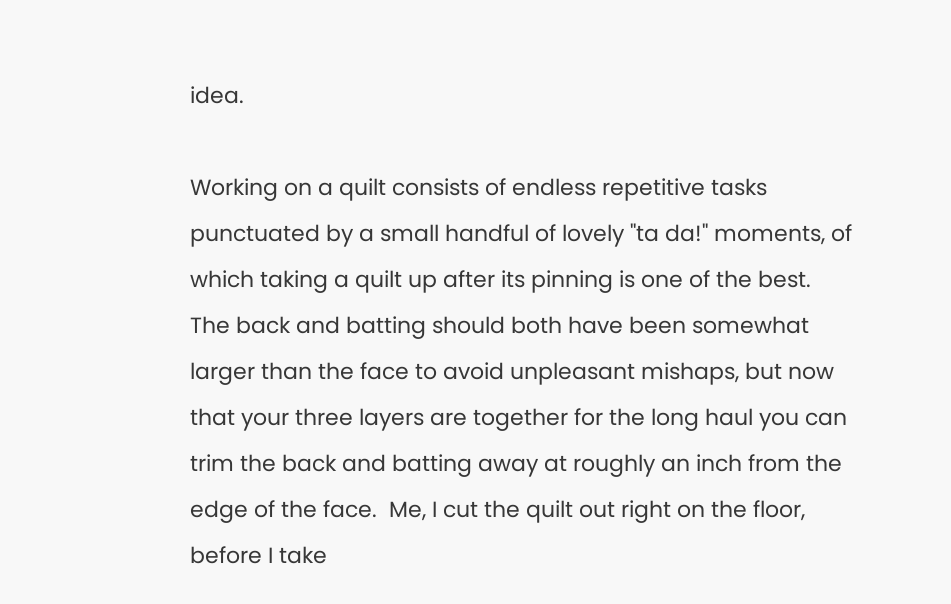idea.

Working on a quilt consists of endless repetitive tasks punctuated by a small handful of lovely "ta da!" moments, of which taking a quilt up after its pinning is one of the best.  The back and batting should both have been somewhat larger than the face to avoid unpleasant mishaps, but now that your three layers are together for the long haul you can trim the back and batting away at roughly an inch from the edge of the face.  Me, I cut the quilt out right on the floor, before I take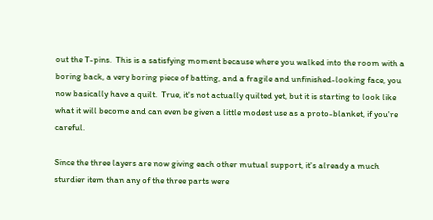out the T-pins.  This is a satisfying moment because where you walked into the room with a boring back, a very boring piece of batting, and a fragile and unfinished-looking face, you now basically have a quilt.  True, it's not actually quilted yet, but it is starting to look like what it will become and can even be given a little modest use as a proto-blanket, if you're careful.

Since the three layers are now giving each other mutual support, it's already a much sturdier item than any of the three parts were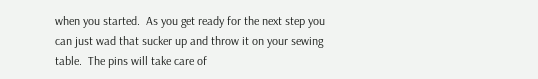when you started.  As you get ready for the next step you can just wad that sucker up and throw it on your sewing table.  The pins will take care of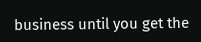business until you get the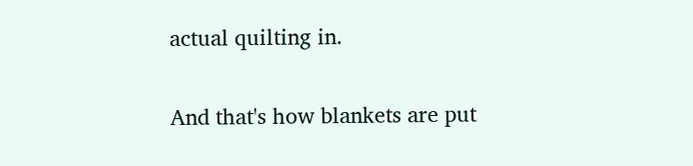actual quilting in.

And that's how blankets are put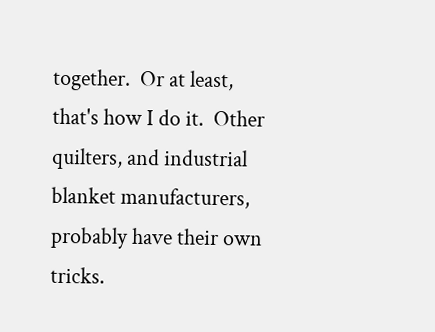together.  Or at least, that's how I do it.  Other quilters, and industrial blanket manufacturers, probably have their own tricks.